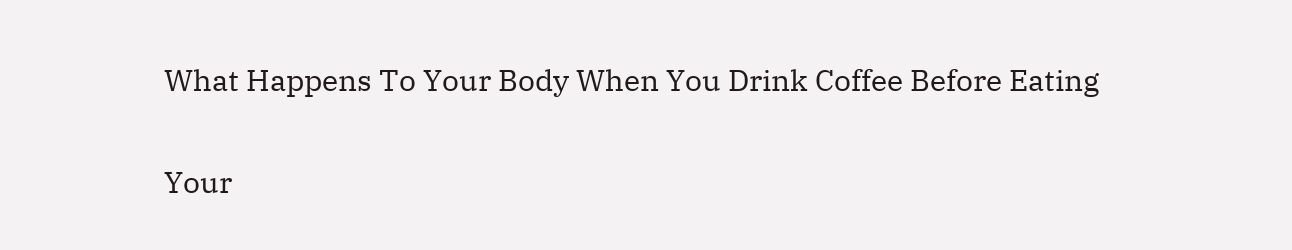What Happens To Your Body When You Drink Coffee Before Eating

Your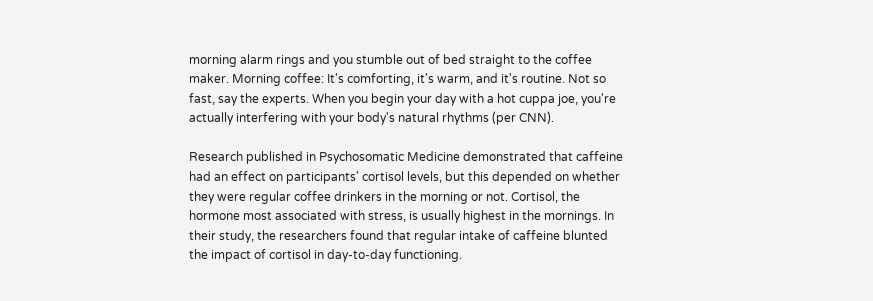morning alarm rings and you stumble out of bed straight to the coffee maker. Morning coffee: It's comforting, it's warm, and it's routine. Not so fast, say the experts. When you begin your day with a hot cuppa joe, you're actually interfering with your body's natural rhythms (per CNN).

Research published in Psychosomatic Medicine demonstrated that caffeine had an effect on participants' cortisol levels, but this depended on whether they were regular coffee drinkers in the morning or not. Cortisol, the hormone most associated with stress, is usually highest in the mornings. In their study, the researchers found that regular intake of caffeine blunted the impact of cortisol in day-to-day functioning.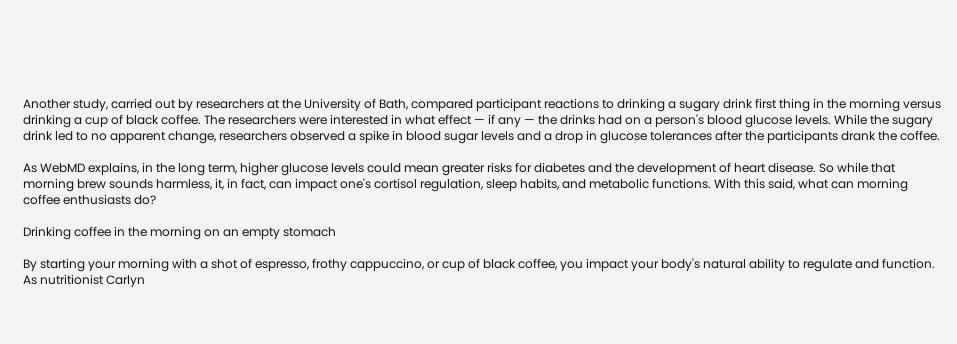Another study, carried out by researchers at the University of Bath, compared participant reactions to drinking a sugary drink first thing in the morning versus drinking a cup of black coffee. The researchers were interested in what effect — if any — the drinks had on a person's blood glucose levels. While the sugary drink led to no apparent change, researchers observed a spike in blood sugar levels and a drop in glucose tolerances after the participants drank the coffee.

As WebMD explains, in the long term, higher glucose levels could mean greater risks for diabetes and the development of heart disease. So while that morning brew sounds harmless, it, in fact, can impact one's cortisol regulation, sleep habits, and metabolic functions. With this said, what can morning coffee enthusiasts do?

Drinking coffee in the morning on an empty stomach

By starting your morning with a shot of espresso, frothy cappuccino, or cup of black coffee, you impact your body's natural ability to regulate and function. As nutritionist Carlyn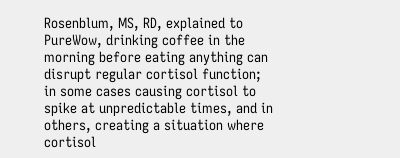Rosenblum, MS, RD, explained to PureWow, drinking coffee in the morning before eating anything can disrupt regular cortisol function; in some cases causing cortisol to spike at unpredictable times, and in others, creating a situation where cortisol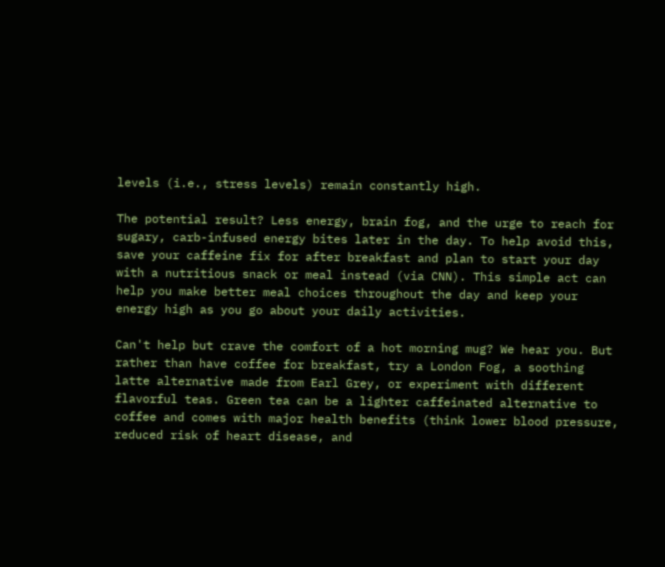levels (i.e., stress levels) remain constantly high.

The potential result? Less energy, brain fog, and the urge to reach for sugary, carb-infused energy bites later in the day. To help avoid this, save your caffeine fix for after breakfast and plan to start your day with a nutritious snack or meal instead (via CNN). This simple act can help you make better meal choices throughout the day and keep your energy high as you go about your daily activities.

Can't help but crave the comfort of a hot morning mug? We hear you. But rather than have coffee for breakfast, try a London Fog, a soothing latte alternative made from Earl Grey, or experiment with different flavorful teas. Green tea can be a lighter caffeinated alternative to coffee and comes with major health benefits (think lower blood pressure, reduced risk of heart disease, and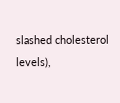slashed cholesterol levels),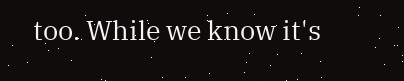too. While we know it's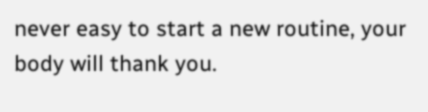never easy to start a new routine, your body will thank you.